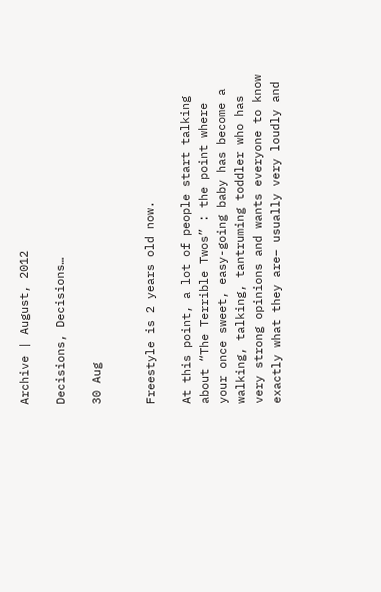Archive | August, 2012

Decisions, Decisions…

30 Aug


Freestyle is 2 years old now.

At this point, a lot of people start talking about “The Terrible Twos” : the point where your once sweet, easy-going baby has become a walking, talking, tantruming toddler who has very strong opinions and wants everyone to know exactly what they are– usually very loudly and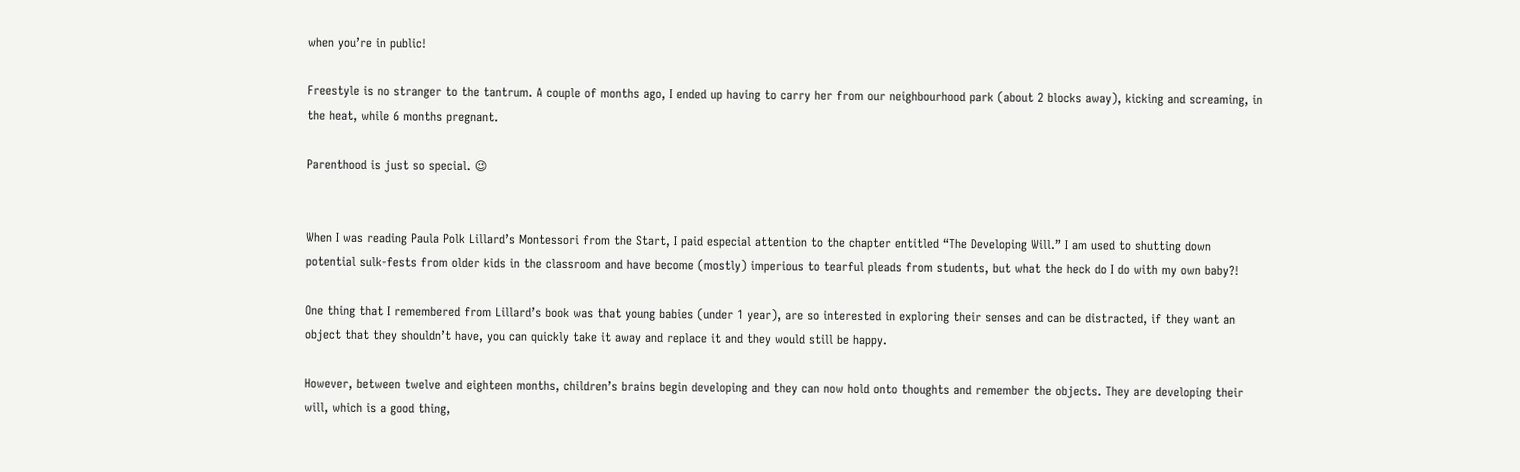when you’re in public!

Freestyle is no stranger to the tantrum. A couple of months ago, I ended up having to carry her from our neighbourhood park (about 2 blocks away), kicking and screaming, in the heat, while 6 months pregnant.

Parenthood is just so special. 😉


When I was reading Paula Polk Lillard’s Montessori from the Start, I paid especial attention to the chapter entitled “The Developing Will.” I am used to shutting down potential sulk-fests from older kids in the classroom and have become (mostly) imperious to tearful pleads from students, but what the heck do I do with my own baby?!

One thing that I remembered from Lillard’s book was that young babies (under 1 year), are so interested in exploring their senses and can be distracted, if they want an object that they shouldn’t have, you can quickly take it away and replace it and they would still be happy.

However, between twelve and eighteen months, children’s brains begin developing and they can now hold onto thoughts and remember the objects. They are developing their will, which is a good thing,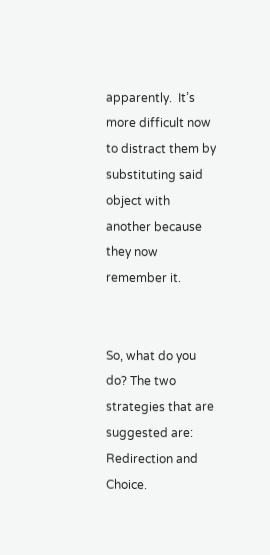apparently.  It’s more difficult now to distract them by substituting said object with another because they now remember it.


So, what do you do? The two strategies that are suggested are: Redirection and Choice.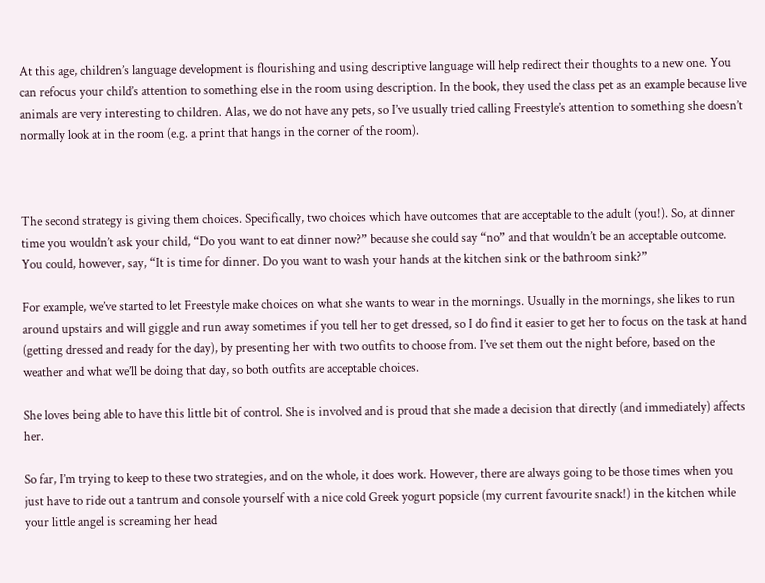At this age, children’s language development is flourishing and using descriptive language will help redirect their thoughts to a new one. You can refocus your child’s attention to something else in the room using description. In the book, they used the class pet as an example because live animals are very interesting to children. Alas, we do not have any pets, so I’ve usually tried calling Freestyle’s attention to something she doesn’t normally look at in the room (e.g. a print that hangs in the corner of the room).



The second strategy is giving them choices. Specifically, two choices which have outcomes that are acceptable to the adult (you!). So, at dinner time you wouldn’t ask your child, “Do you want to eat dinner now?” because she could say “no” and that wouldn’t be an acceptable outcome. You could, however, say, “It is time for dinner. Do you want to wash your hands at the kitchen sink or the bathroom sink?”

For example, we’ve started to let Freestyle make choices on what she wants to wear in the mornings. Usually in the mornings, she likes to run around upstairs and will giggle and run away sometimes if you tell her to get dressed, so I do find it easier to get her to focus on the task at hand (getting dressed and ready for the day), by presenting her with two outfits to choose from. I’ve set them out the night before, based on the weather and what we’ll be doing that day, so both outfits are acceptable choices.

She loves being able to have this little bit of control. She is involved and is proud that she made a decision that directly (and immediately) affects her.

So far, I’m trying to keep to these two strategies, and on the whole, it does work. However, there are always going to be those times when you just have to ride out a tantrum and console yourself with a nice cold Greek yogurt popsicle (my current favourite snack!) in the kitchen while your little angel is screaming her head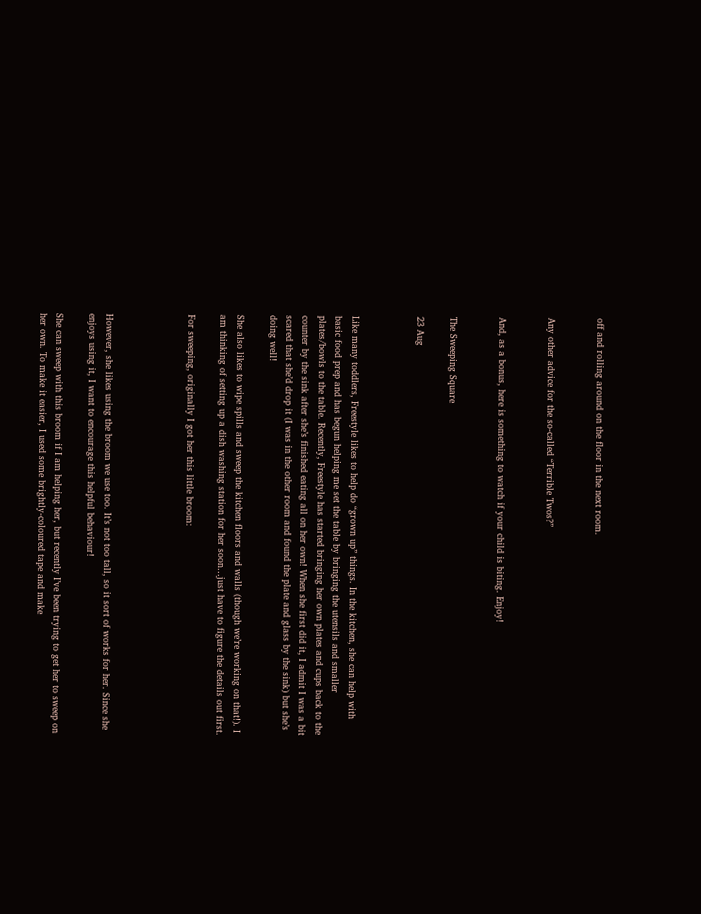off and rolling around on the floor in the next room.


Any other advice for the so-called “Terrible Twos?”


And, as a bonus, here is something to watch if your child is biting. Enjoy!


The Sweeping Square

23 Aug



Like many toddlers, Freestyle likes to help do “grown up” things. In the kitchen, she can help with basic food prep and has begun helping me set the table by bringing the utensils and smaller plates/bowls to the table. Recently, Freestyle has started bringing her own plates and cups back to the counter by the sink after she’s finished eating all on her own! When she first did it, I admit I was a bit scared that she’d drop it (I was in the other room and found the plate and glass by the sink) but she’s doing well!

She also likes to wipe spills and sweep the kitchen floors and walls (though we’re working on that!). I am thinking of setting up a dish washing station for her soon…just have to figure the details out first.

For sweeping, originally I got her this little broom:




However, she likes using the broom we use too. It’s not too tall, so it sort of works for her. Since she enjoys using it, I want to encourage this helpful behaviour!

She can sweep with this broom if I am helping her, but recently I’ve been trying to get her to sweep on her own. To make it easier, I used some brightly-coloured tape and make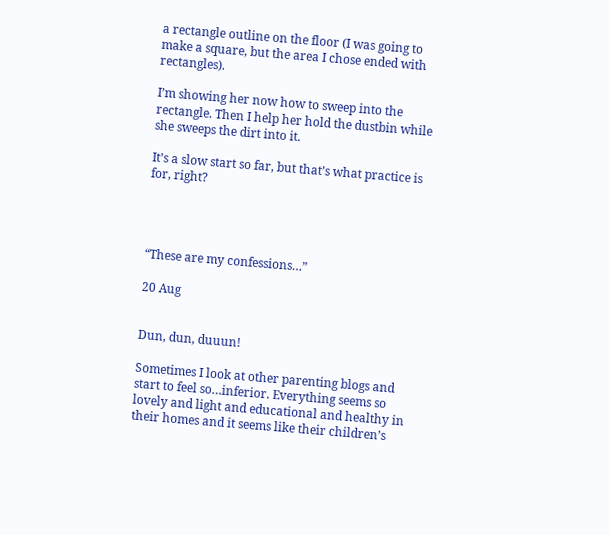a rectangle outline on the floor (I was going to make a square, but the area I chose ended with rectangles).

I’m showing her now how to sweep into the rectangle. Then I help her hold the dustbin while she sweeps the dirt into it.

It’s a slow start so far, but that’s what practice is for, right?




“These are my confessions…”

20 Aug


Dun, dun, duuun!

Sometimes I look at other parenting blogs and start to feel so…inferior. Everything seems so lovely and light and educational and healthy in their homes and it seems like their children’s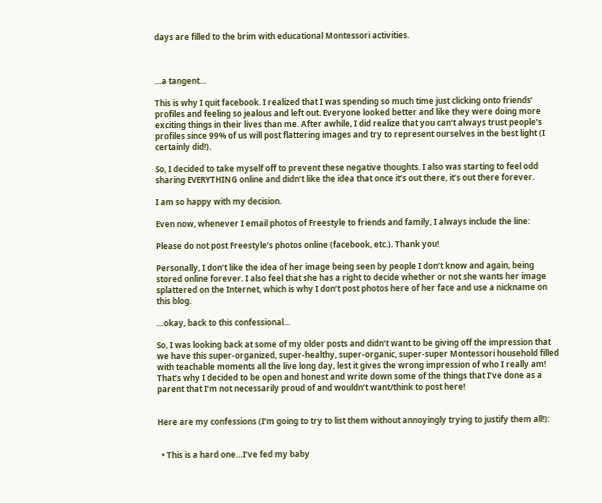days are filled to the brim with educational Montessori activities.



…a tangent…

This is why I quit facebook. I realized that I was spending so much time just clicking onto friends’ profiles and feeling so jealous and left out. Everyone looked better and like they were doing more exciting things in their lives than me. After awhile, I did realize that you can’t always trust people’s profiles since 99% of us will post flattering images and try to represent ourselves in the best light (I certainly did!).

So, I decided to take myself off to prevent these negative thoughts. I also was starting to feel odd sharing EVERYTHING online and didn’t like the idea that once it’s out there, it’s out there forever.

I am so happy with my decision.

Even now, whenever I email photos of Freestyle to friends and family, I always include the line:

Please do not post Freestyle’s photos online (facebook, etc.). Thank you!

Personally, I don’t like the idea of her image being seen by people I don’t know and again, being stored online forever. I also feel that she has a right to decide whether or not she wants her image splattered on the Internet, which is why I don’t post photos here of her face and use a nickname on this blog.

…okay, back to this confessional…

So, I was looking back at some of my older posts and didn’t want to be giving off the impression that we have this super-organized, super-healthy, super-organic, super-super Montessori household filled with teachable moments all the live long day, lest it gives the wrong impression of who I really am! That’s why I decided to be open and honest and write down some of the things that I’ve done as a parent that I’m not necessarily proud of and wouldn’t want/think to post here!


Here are my confessions (I’m going to try to list them without annoyingly trying to justify them all!):


  • This is a hard one…I’ve fed my baby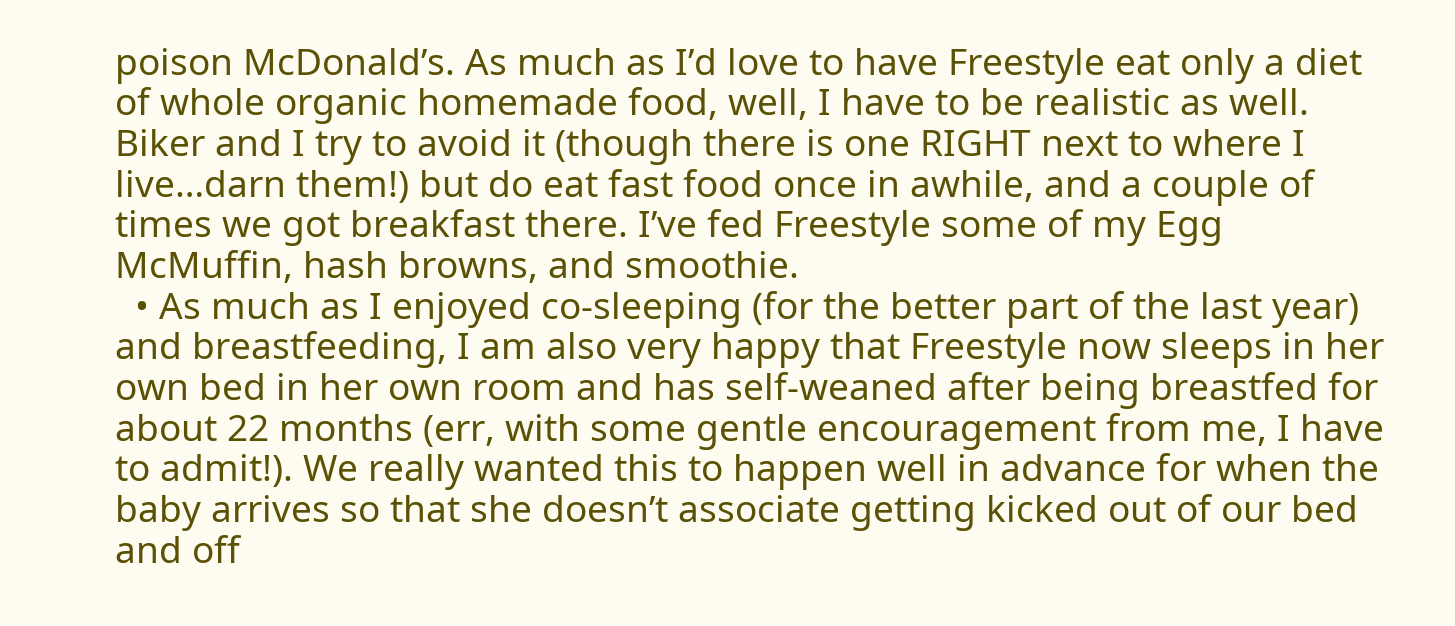poison McDonald’s. As much as I’d love to have Freestyle eat only a diet of whole organic homemade food, well, I have to be realistic as well. Biker and I try to avoid it (though there is one RIGHT next to where I live…darn them!) but do eat fast food once in awhile, and a couple of times we got breakfast there. I’ve fed Freestyle some of my Egg McMuffin, hash browns, and smoothie.
  • As much as I enjoyed co-sleeping (for the better part of the last year) and breastfeeding, I am also very happy that Freestyle now sleeps in her own bed in her own room and has self-weaned after being breastfed for about 22 months (err, with some gentle encouragement from me, I have to admit!). We really wanted this to happen well in advance for when the baby arrives so that she doesn’t associate getting kicked out of our bed and off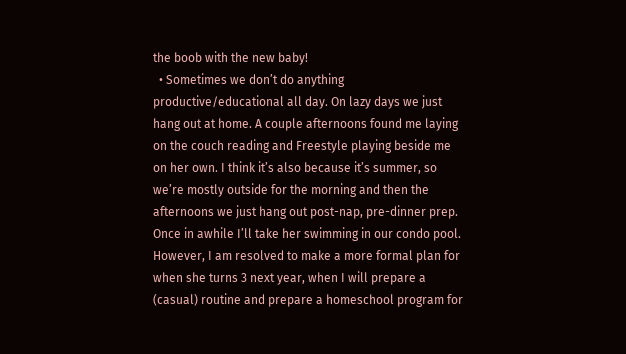the boob with the new baby!
  • Sometimes we don’t do anything productive/educational all day. On lazy days we just hang out at home. A couple afternoons found me laying on the couch reading and Freestyle playing beside me on her own. I think it’s also because it’s summer, so we’re mostly outside for the morning and then the afternoons we just hang out post-nap, pre-dinner prep. Once in awhile I’ll take her swimming in our condo pool. However, I am resolved to make a more formal plan for when she turns 3 next year, when I will prepare a (casual) routine and prepare a homeschool program for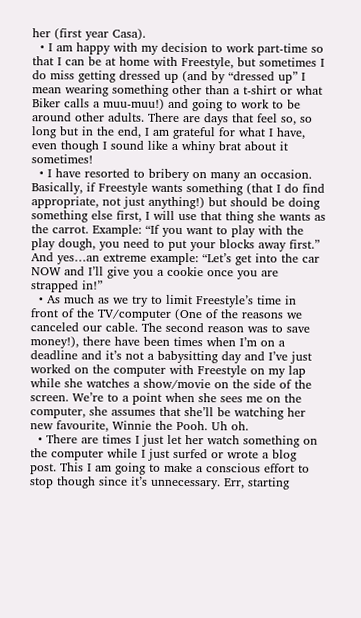her (first year Casa).
  • I am happy with my decision to work part-time so that I can be at home with Freestyle, but sometimes I do miss getting dressed up (and by “dressed up” I mean wearing something other than a t-shirt or what Biker calls a muu-muu!) and going to work to be around other adults. There are days that feel so, so long but in the end, I am grateful for what I have, even though I sound like a whiny brat about it sometimes!
  • I have resorted to bribery on many an occasion. Basically, if Freestyle wants something (that I do find appropriate, not just anything!) but should be doing something else first, I will use that thing she wants as the carrot. Example: “If you want to play with the play dough, you need to put your blocks away first.” And yes…an extreme example: “Let’s get into the car NOW and I’ll give you a cookie once you are strapped in!”
  • As much as we try to limit Freestyle’s time in front of the TV/computer (One of the reasons we canceled our cable. The second reason was to save money!), there have been times when I’m on a deadline and it’s not a babysitting day and I’ve just worked on the computer with Freestyle on my lap while she watches a show/movie on the side of the screen. We’re to a point when she sees me on the computer, she assumes that she’ll be watching her new favourite, Winnie the Pooh. Uh oh.
  • There are times I just let her watch something on the computer while I just surfed or wrote a blog post. This I am going to make a conscious effort to stop though since it’s unnecessary. Err, starting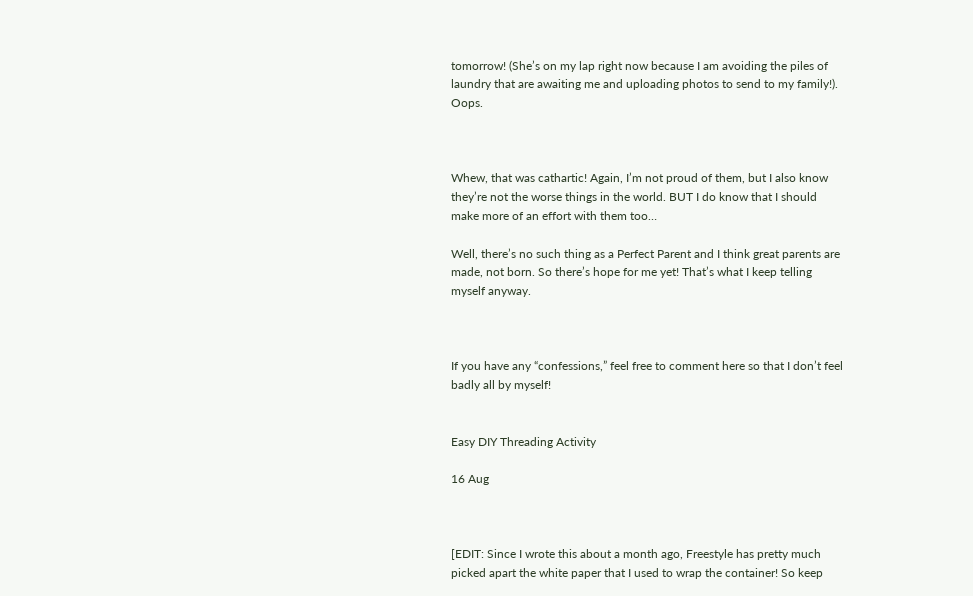tomorrow! (She’s on my lap right now because I am avoiding the piles of laundry that are awaiting me and uploading photos to send to my family!). Oops.



Whew, that was cathartic! Again, I’m not proud of them, but I also know they’re not the worse things in the world. BUT I do know that I should make more of an effort with them too…

Well, there’s no such thing as a Perfect Parent and I think great parents are made, not born. So there’s hope for me yet! That’s what I keep telling myself anyway.



If you have any “confessions,” feel free to comment here so that I don’t feel badly all by myself!


Easy DIY Threading Activity

16 Aug



[EDIT: Since I wrote this about a month ago, Freestyle has pretty much picked apart the white paper that I used to wrap the container! So keep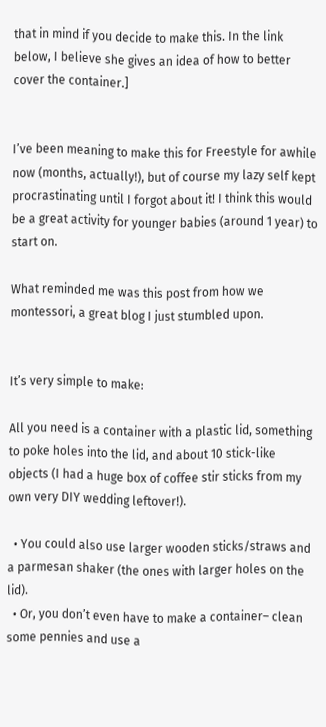that in mind if you decide to make this. In the link below, I believe she gives an idea of how to better cover the container.]


I’ve been meaning to make this for Freestyle for awhile now (months, actually!), but of course my lazy self kept procrastinating until I forgot about it! I think this would be a great activity for younger babies (around 1 year) to start on.

What reminded me was this post from how we montessori, a great blog I just stumbled upon.


It’s very simple to make:

All you need is a container with a plastic lid, something to poke holes into the lid, and about 10 stick-like objects (I had a huge box of coffee stir sticks from my own very DIY wedding leftover!).

  • You could also use larger wooden sticks/straws and a parmesan shaker (the ones with larger holes on the lid).
  • Or, you don’t even have to make a container– clean some pennies and use a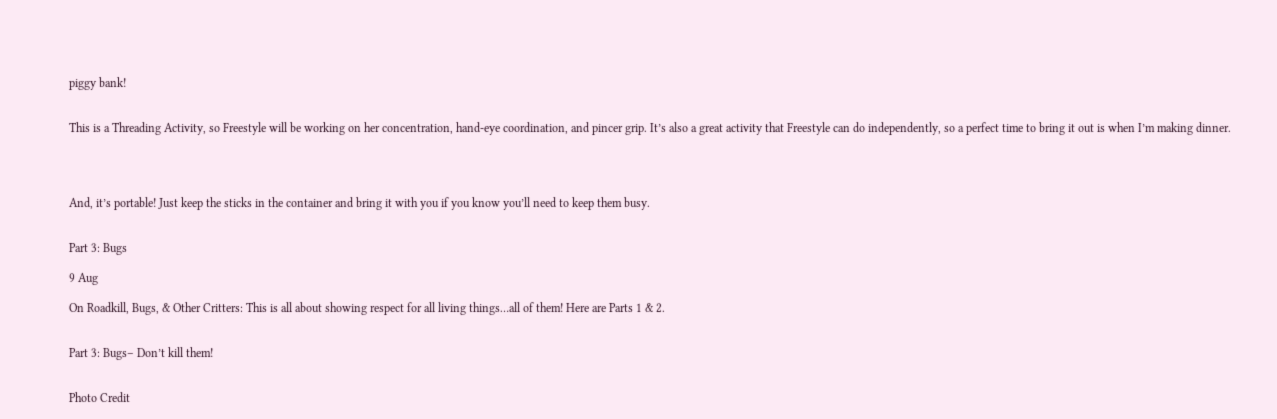piggy bank!


This is a Threading Activity, so Freestyle will be working on her concentration, hand-eye coordination, and pincer grip. It’s also a great activity that Freestyle can do independently, so a perfect time to bring it out is when I’m making dinner.




And, it’s portable! Just keep the sticks in the container and bring it with you if you know you’ll need to keep them busy.


Part 3: Bugs

9 Aug

On Roadkill, Bugs, & Other Critters: This is all about showing respect for all living things…all of them! Here are Parts 1 & 2.


Part 3: Bugs– Don’t kill them!


Photo Credit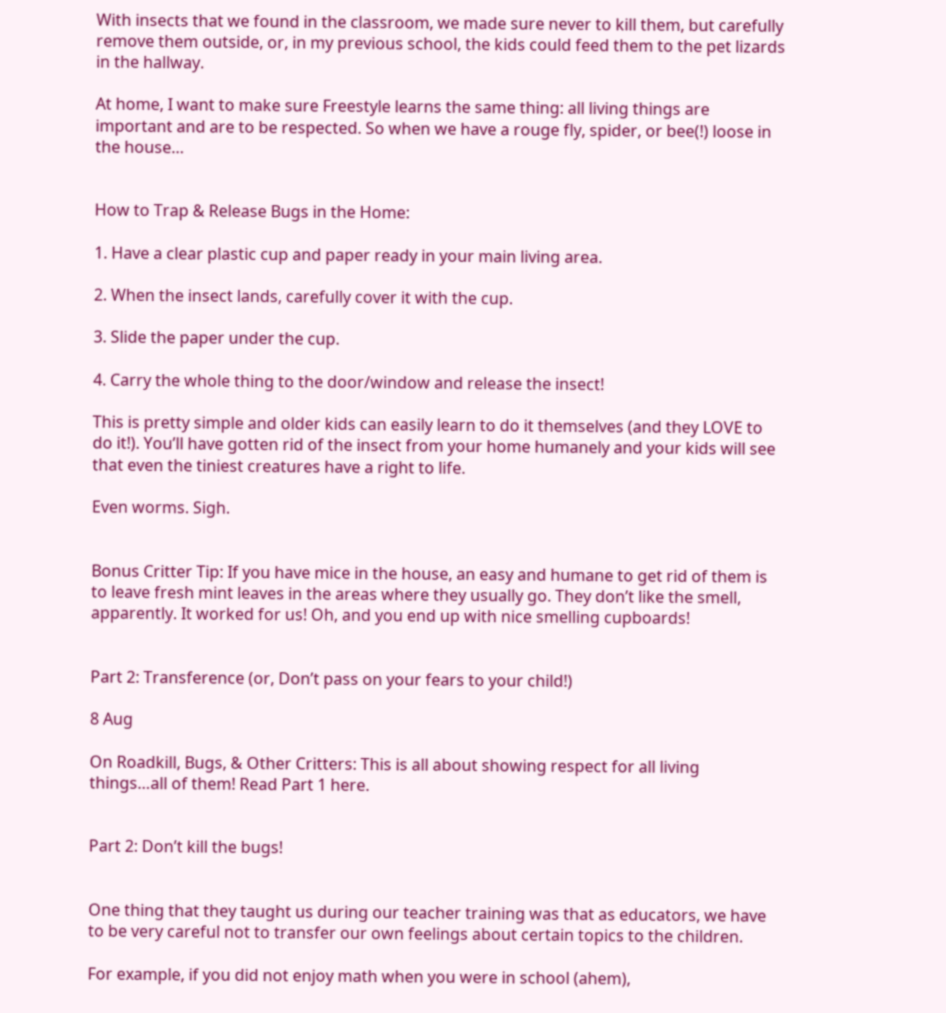With insects that we found in the classroom, we made sure never to kill them, but carefully remove them outside, or, in my previous school, the kids could feed them to the pet lizards in the hallway.

At home, I want to make sure Freestyle learns the same thing: all living things are important and are to be respected. So when we have a rouge fly, spider, or bee(!) loose in the house…


How to Trap & Release Bugs in the Home:

1. Have a clear plastic cup and paper ready in your main living area.

2. When the insect lands, carefully cover it with the cup.

3. Slide the paper under the cup.

4. Carry the whole thing to the door/window and release the insect!

This is pretty simple and older kids can easily learn to do it themselves (and they LOVE to do it!). You’ll have gotten rid of the insect from your home humanely and your kids will see that even the tiniest creatures have a right to life.

Even worms. Sigh.


Bonus Critter Tip: If you have mice in the house, an easy and humane to get rid of them is to leave fresh mint leaves in the areas where they usually go. They don’t like the smell, apparently. It worked for us! Oh, and you end up with nice smelling cupboards!


Part 2: Transference (or, Don’t pass on your fears to your child!)

8 Aug

On Roadkill, Bugs, & Other Critters: This is all about showing respect for all living things…all of them! Read Part 1 here.


Part 2: Don’t kill the bugs!


One thing that they taught us during our teacher training was that as educators, we have to be very careful not to transfer our own feelings about certain topics to the children.

For example, if you did not enjoy math when you were in school (ahem),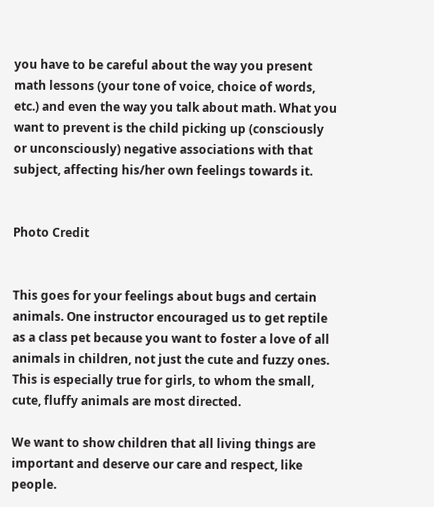you have to be careful about the way you present math lessons (your tone of voice, choice of words, etc.) and even the way you talk about math. What you want to prevent is the child picking up (consciously or unconsciously) negative associations with that subject, affecting his/her own feelings towards it.


Photo Credit


This goes for your feelings about bugs and certain animals. One instructor encouraged us to get reptile as a class pet because you want to foster a love of all animals in children, not just the cute and fuzzy ones. This is especially true for girls, to whom the small, cute, fluffy animals are most directed.

We want to show children that all living things are important and deserve our care and respect, like people.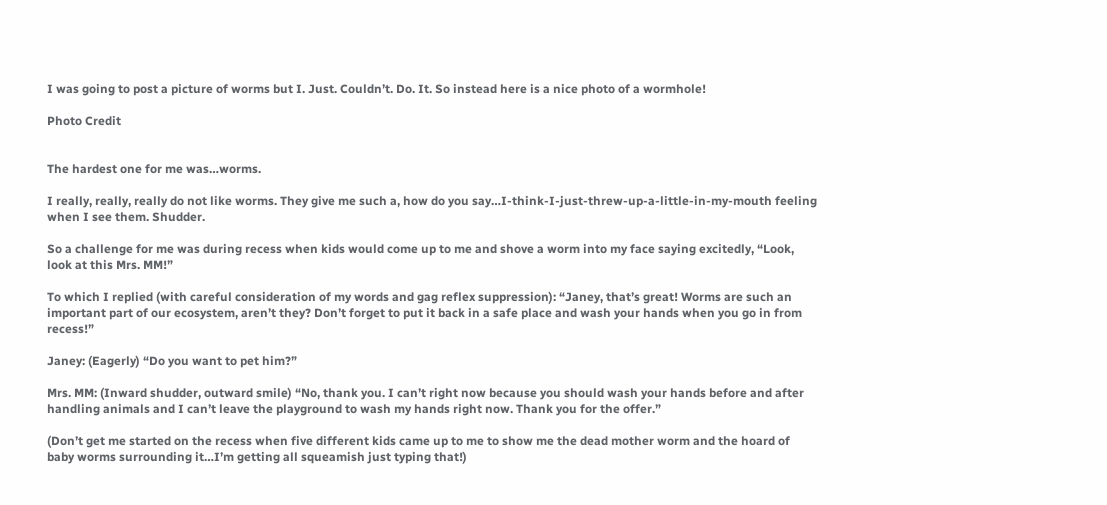I was going to post a picture of worms but I. Just. Couldn’t. Do. It. So instead here is a nice photo of a wormhole!

Photo Credit


The hardest one for me was…worms.

I really, really, really do not like worms. They give me such a, how do you say…I-think-I-just-threw-up-a-little-in-my-mouth feeling when I see them. Shudder.

So a challenge for me was during recess when kids would come up to me and shove a worm into my face saying excitedly, “Look, look at this Mrs. MM!”

To which I replied (with careful consideration of my words and gag reflex suppression): “Janey, that’s great! Worms are such an important part of our ecosystem, aren’t they? Don’t forget to put it back in a safe place and wash your hands when you go in from recess!”

Janey: (Eagerly) “Do you want to pet him?”

Mrs. MM: (Inward shudder, outward smile) “No, thank you. I can’t right now because you should wash your hands before and after handling animals and I can’t leave the playground to wash my hands right now. Thank you for the offer.”

(Don’t get me started on the recess when five different kids came up to me to show me the dead mother worm and the hoard of baby worms surrounding it…I’m getting all squeamish just typing that!)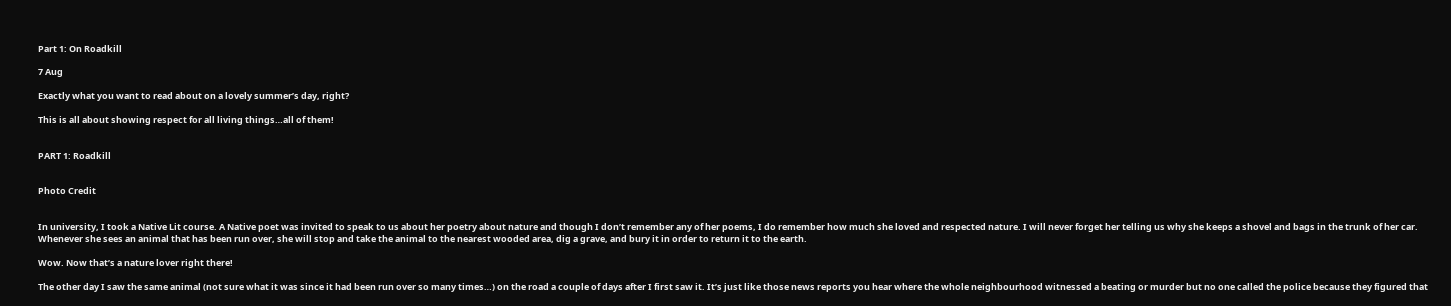Part 1: On Roadkill

7 Aug

Exactly what you want to read about on a lovely summer’s day, right?

This is all about showing respect for all living things…all of them!


PART 1: Roadkill


Photo Credit


In university, I took a Native Lit course. A Native poet was invited to speak to us about her poetry about nature and though I don’t remember any of her poems, I do remember how much she loved and respected nature. I will never forget her telling us why she keeps a shovel and bags in the trunk of her car. Whenever she sees an animal that has been run over, she will stop and take the animal to the nearest wooded area, dig a grave, and bury it in order to return it to the earth.

Wow. Now that’s a nature lover right there!

The other day I saw the same animal (not sure what it was since it had been run over so many times…) on the road a couple of days after I first saw it. It’s just like those news reports you hear where the whole neighbourhood witnessed a beating or murder but no one called the police because they figured that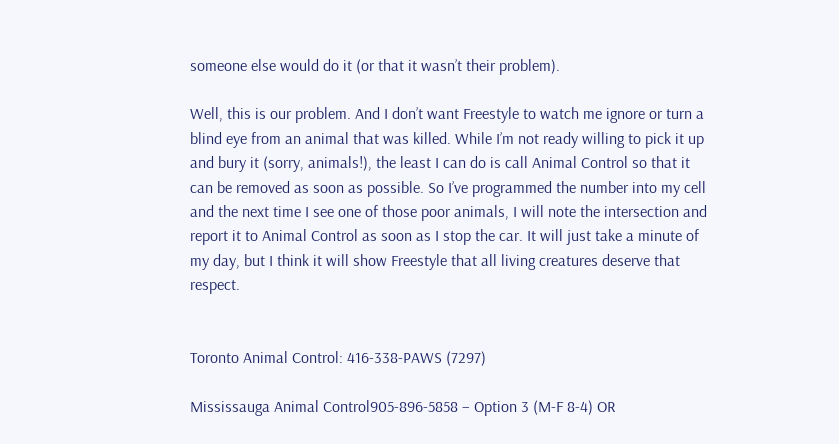someone else would do it (or that it wasn’t their problem).

Well, this is our problem. And I don’t want Freestyle to watch me ignore or turn a blind eye from an animal that was killed. While I’m not ready willing to pick it up and bury it (sorry, animals!), the least I can do is call Animal Control so that it can be removed as soon as possible. So I’ve programmed the number into my cell and the next time I see one of those poor animals, I will note the intersection and report it to Animal Control as soon as I stop the car. It will just take a minute of my day, but I think it will show Freestyle that all living creatures deserve that respect.


Toronto Animal Control: 416-338-PAWS (7297)

Mississauga Animal Control905-896-5858 – Option 3 (M-F 8-4) OR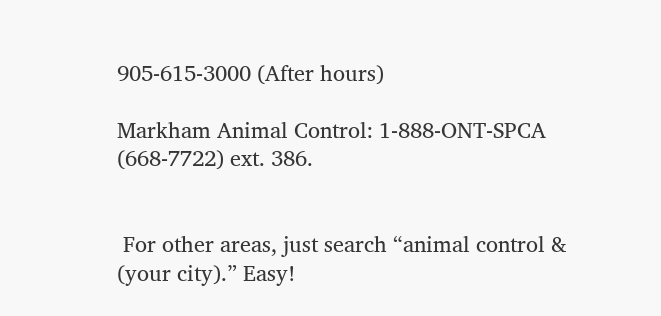905-615-3000 (After hours)

Markham Animal Control: 1-888-ONT-SPCA (668-7722) ext. 386.


 For other areas, just search “animal control & (your city).” Easy!